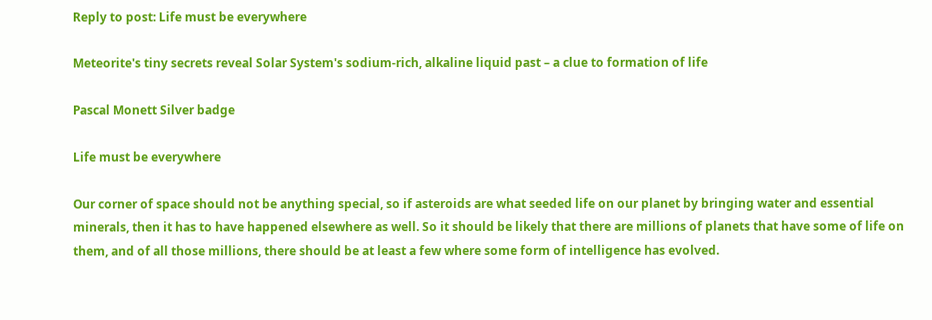Reply to post: Life must be everywhere

Meteorite's tiny secrets reveal Solar System's sodium-rich, alkaline liquid past – a clue to formation of life

Pascal Monett Silver badge

Life must be everywhere

Our corner of space should not be anything special, so if asteroids are what seeded life on our planet by bringing water and essential minerals, then it has to have happened elsewhere as well. So it should be likely that there are millions of planets that have some of life on them, and of all those millions, there should be at least a few where some form of intelligence has evolved.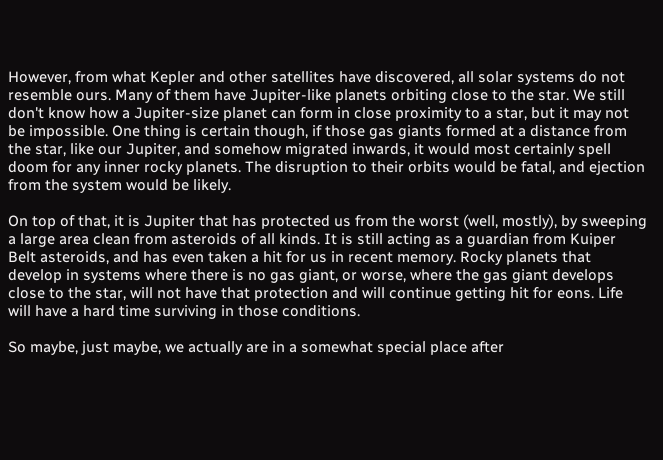However, from what Kepler and other satellites have discovered, all solar systems do not resemble ours. Many of them have Jupiter-like planets orbiting close to the star. We still don't know how a Jupiter-size planet can form in close proximity to a star, but it may not be impossible. One thing is certain though, if those gas giants formed at a distance from the star, like our Jupiter, and somehow migrated inwards, it would most certainly spell doom for any inner rocky planets. The disruption to their orbits would be fatal, and ejection from the system would be likely.

On top of that, it is Jupiter that has protected us from the worst (well, mostly), by sweeping a large area clean from asteroids of all kinds. It is still acting as a guardian from Kuiper Belt asteroids, and has even taken a hit for us in recent memory. Rocky planets that develop in systems where there is no gas giant, or worse, where the gas giant develops close to the star, will not have that protection and will continue getting hit for eons. Life will have a hard time surviving in those conditions.

So maybe, just maybe, we actually are in a somewhat special place after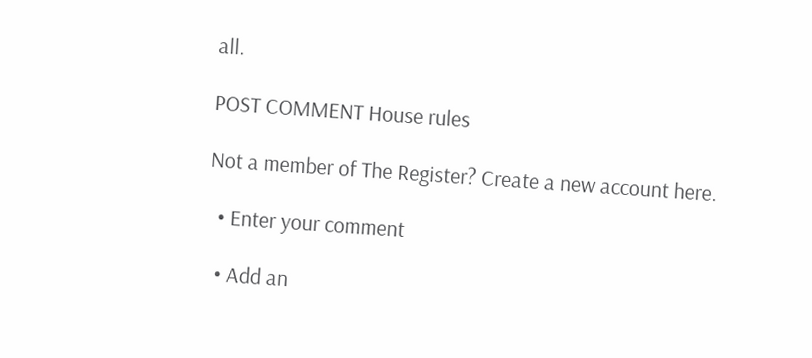all.

POST COMMENT House rules

Not a member of The Register? Create a new account here.

  • Enter your comment

  • Add an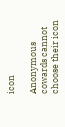icon

Anonymous cowards cannot choose their icon